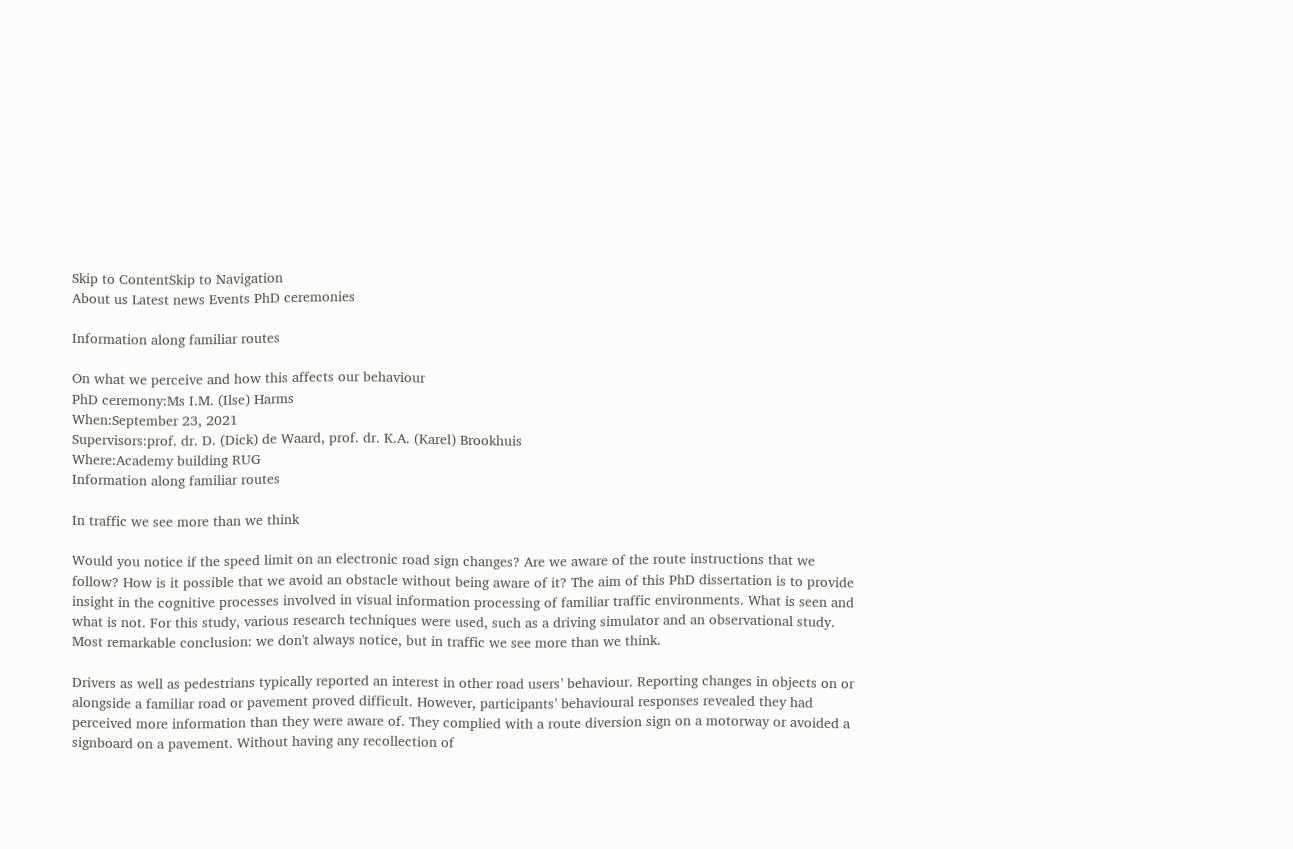Skip to ContentSkip to Navigation
About us Latest news Events PhD ceremonies

Information along familiar routes

On what we perceive and how this affects our behaviour
PhD ceremony:Ms I.M. (Ilse) Harms
When:September 23, 2021
Supervisors:prof. dr. D. (Dick) de Waard, prof. dr. K.A. (Karel) Brookhuis
Where:Academy building RUG
Information along familiar routes

In traffic we see more than we think

Would you notice if the speed limit on an electronic road sign changes? Are we aware of the route instructions that we follow? How is it possible that we avoid an obstacle without being aware of it? The aim of this PhD dissertation is to provide insight in the cognitive processes involved in visual information processing of familiar traffic environments. What is seen and what is not. For this study, various research techniques were used, such as a driving simulator and an observational study. Most remarkable conclusion: we don't always notice, but in traffic we see more than we think.

Drivers as well as pedestrians typically reported an interest in other road users’ behaviour. Reporting changes in objects on or alongside a familiar road or pavement proved difficult. However, participants’ behavioural responses revealed they had perceived more information than they were aware of. They complied with a route diversion sign on a motorway or avoided a signboard on a pavement. Without having any recollection of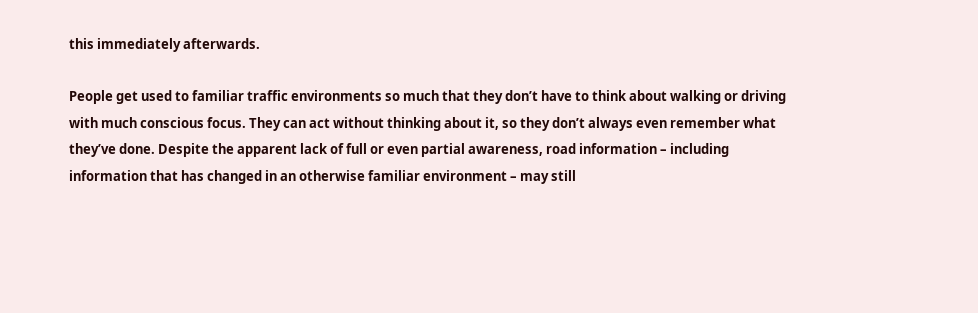this immediately afterwards.

People get used to familiar traffic environments so much that they don’t have to think about walking or driving with much conscious focus. They can act without thinking about it, so they don’t always even remember what they’ve done. Despite the apparent lack of full or even partial awareness, road information – including information that has changed in an otherwise familiar environment – may still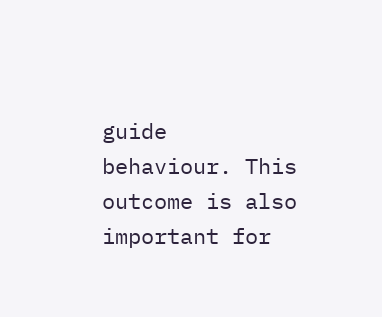guide behaviour. This outcome is also important for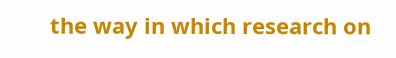the way in which research on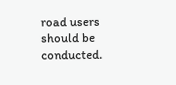road users should be conducted.